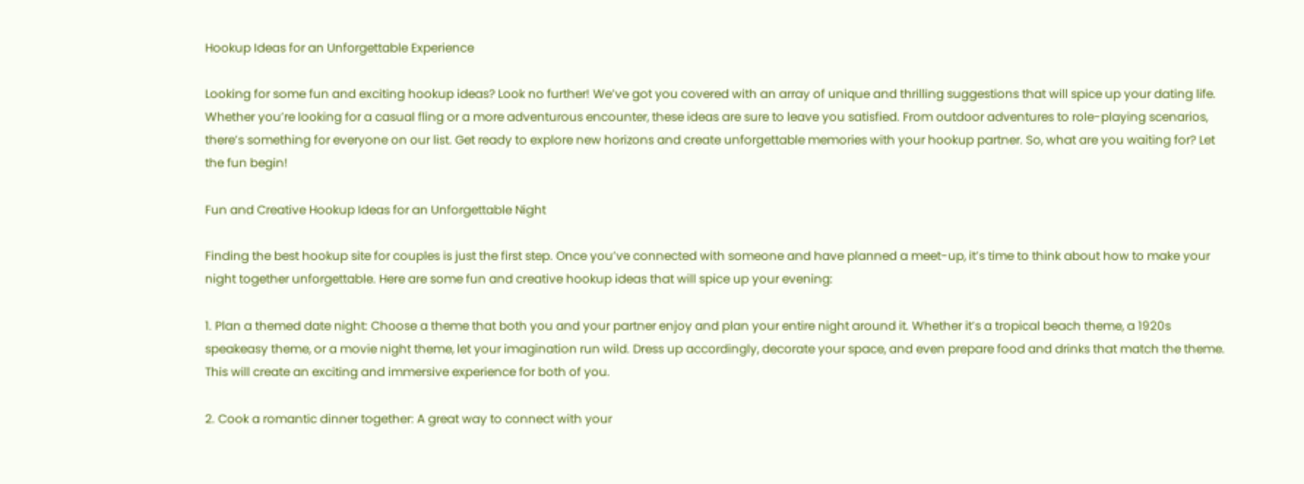Hookup Ideas for an Unforgettable Experience

Looking for some fun and exciting hookup ideas? Look no further! We’ve got you covered with an array of unique and thrilling suggestions that will spice up your dating life. Whether you’re looking for a casual fling or a more adventurous encounter, these ideas are sure to leave you satisfied. From outdoor adventures to role-playing scenarios, there’s something for everyone on our list. Get ready to explore new horizons and create unforgettable memories with your hookup partner. So, what are you waiting for? Let the fun begin!

Fun and Creative Hookup Ideas for an Unforgettable Night

Finding the best hookup site for couples is just the first step. Once you’ve connected with someone and have planned a meet-up, it’s time to think about how to make your night together unforgettable. Here are some fun and creative hookup ideas that will spice up your evening:

1. Plan a themed date night: Choose a theme that both you and your partner enjoy and plan your entire night around it. Whether it’s a tropical beach theme, a 1920s speakeasy theme, or a movie night theme, let your imagination run wild. Dress up accordingly, decorate your space, and even prepare food and drinks that match the theme. This will create an exciting and immersive experience for both of you.

2. Cook a romantic dinner together: A great way to connect with your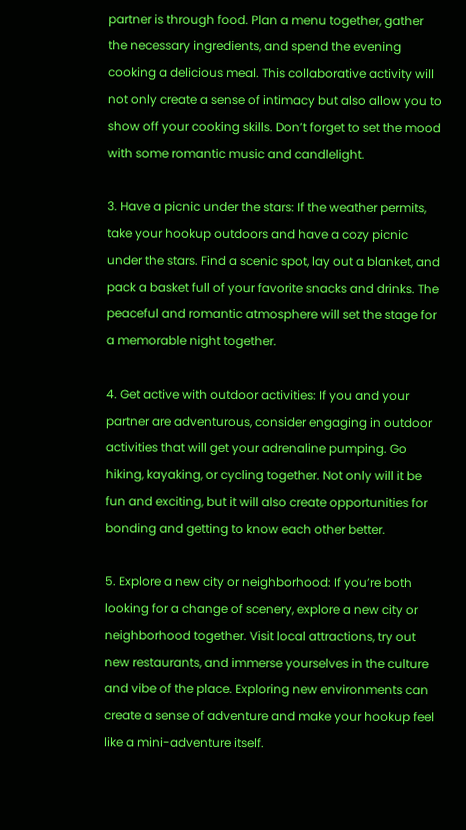partner is through food. Plan a menu together, gather the necessary ingredients, and spend the evening cooking a delicious meal. This collaborative activity will not only create a sense of intimacy but also allow you to show off your cooking skills. Don’t forget to set the mood with some romantic music and candlelight.

3. Have a picnic under the stars: If the weather permits, take your hookup outdoors and have a cozy picnic under the stars. Find a scenic spot, lay out a blanket, and pack a basket full of your favorite snacks and drinks. The peaceful and romantic atmosphere will set the stage for a memorable night together.

4. Get active with outdoor activities: If you and your partner are adventurous, consider engaging in outdoor activities that will get your adrenaline pumping. Go hiking, kayaking, or cycling together. Not only will it be fun and exciting, but it will also create opportunities for bonding and getting to know each other better.

5. Explore a new city or neighborhood: If you’re both looking for a change of scenery, explore a new city or neighborhood together. Visit local attractions, try out new restaurants, and immerse yourselves in the culture and vibe of the place. Exploring new environments can create a sense of adventure and make your hookup feel like a mini-adventure itself.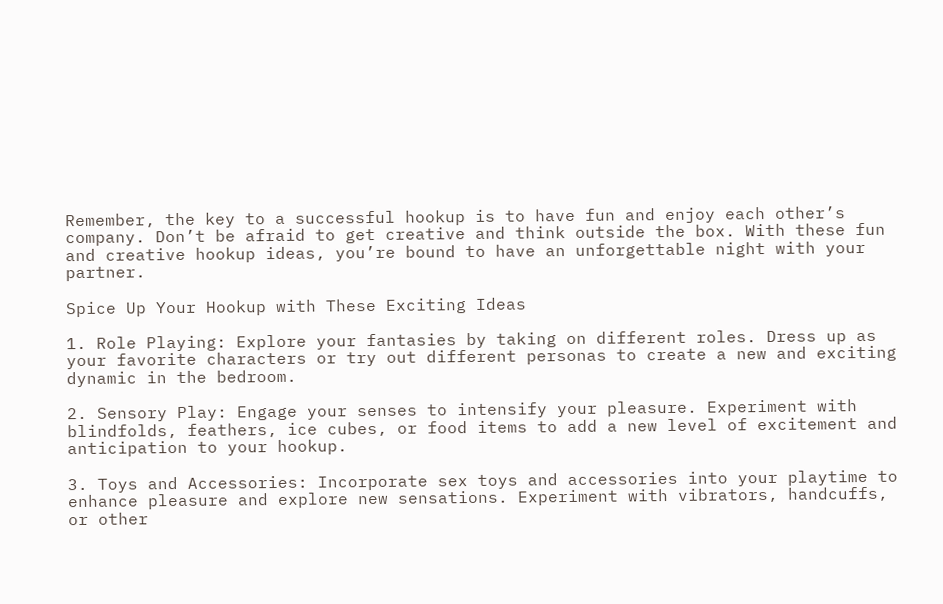Remember, the key to a successful hookup is to have fun and enjoy each other’s company. Don’t be afraid to get creative and think outside the box. With these fun and creative hookup ideas, you’re bound to have an unforgettable night with your partner.

Spice Up Your Hookup with These Exciting Ideas

1. Role Playing: Explore your fantasies by taking on different roles. Dress up as your favorite characters or try out different personas to create a new and exciting dynamic in the bedroom.

2. Sensory Play: Engage your senses to intensify your pleasure. Experiment with blindfolds, feathers, ice cubes, or food items to add a new level of excitement and anticipation to your hookup.

3. Toys and Accessories: Incorporate sex toys and accessories into your playtime to enhance pleasure and explore new sensations. Experiment with vibrators, handcuffs, or other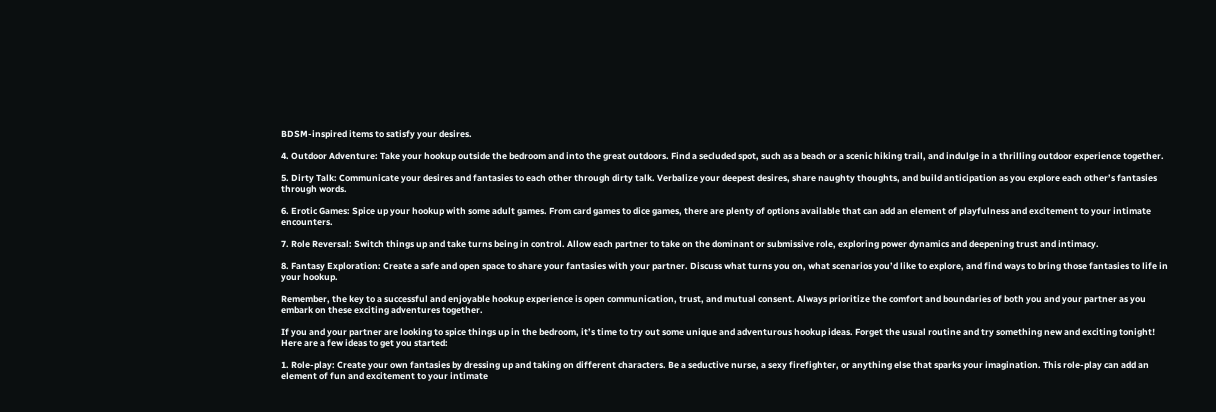BDSM-inspired items to satisfy your desires.

4. Outdoor Adventure: Take your hookup outside the bedroom and into the great outdoors. Find a secluded spot, such as a beach or a scenic hiking trail, and indulge in a thrilling outdoor experience together.

5. Dirty Talk: Communicate your desires and fantasies to each other through dirty talk. Verbalize your deepest desires, share naughty thoughts, and build anticipation as you explore each other’s fantasies through words.

6. Erotic Games: Spice up your hookup with some adult games. From card games to dice games, there are plenty of options available that can add an element of playfulness and excitement to your intimate encounters.

7. Role Reversal: Switch things up and take turns being in control. Allow each partner to take on the dominant or submissive role, exploring power dynamics and deepening trust and intimacy.

8. Fantasy Exploration: Create a safe and open space to share your fantasies with your partner. Discuss what turns you on, what scenarios you’d like to explore, and find ways to bring those fantasies to life in your hookup.

Remember, the key to a successful and enjoyable hookup experience is open communication, trust, and mutual consent. Always prioritize the comfort and boundaries of both you and your partner as you embark on these exciting adventures together.

If you and your partner are looking to spice things up in the bedroom, it’s time to try out some unique and adventurous hookup ideas. Forget the usual routine and try something new and exciting tonight! Here are a few ideas to get you started:

1. Role-play: Create your own fantasies by dressing up and taking on different characters. Be a seductive nurse, a sexy firefighter, or anything else that sparks your imagination. This role-play can add an element of fun and excitement to your intimate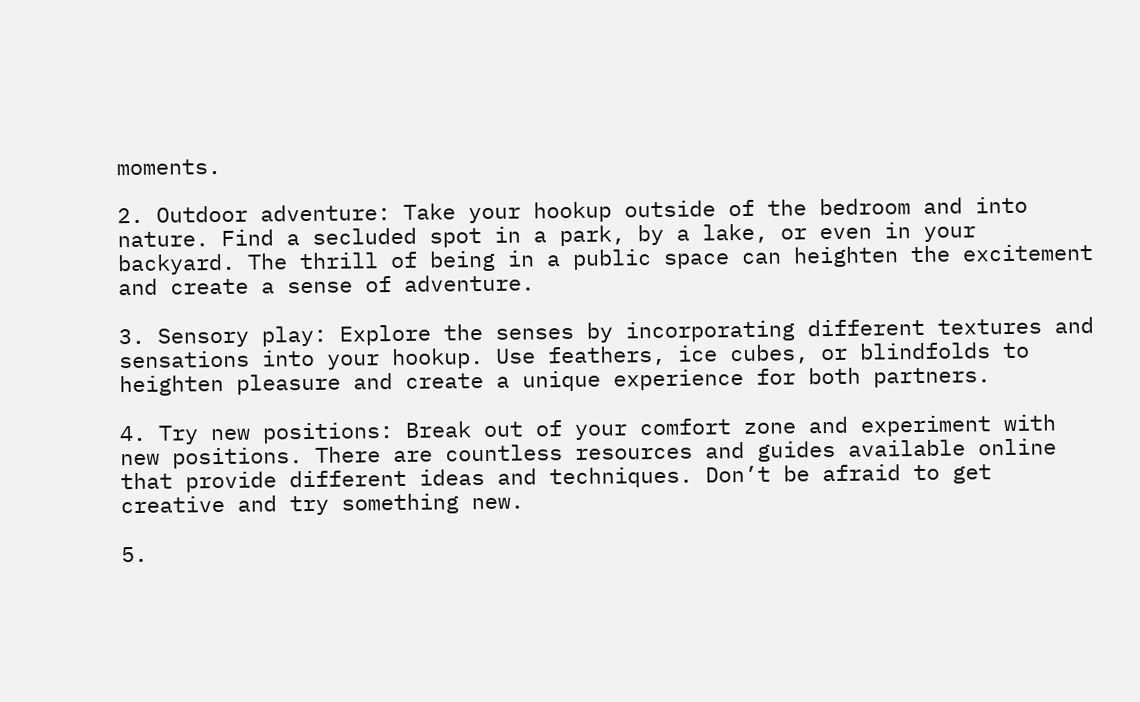moments.

2. Outdoor adventure: Take your hookup outside of the bedroom and into nature. Find a secluded spot in a park, by a lake, or even in your backyard. The thrill of being in a public space can heighten the excitement and create a sense of adventure.

3. Sensory play: Explore the senses by incorporating different textures and sensations into your hookup. Use feathers, ice cubes, or blindfolds to heighten pleasure and create a unique experience for both partners.

4. Try new positions: Break out of your comfort zone and experiment with new positions. There are countless resources and guides available online that provide different ideas and techniques. Don’t be afraid to get creative and try something new.

5.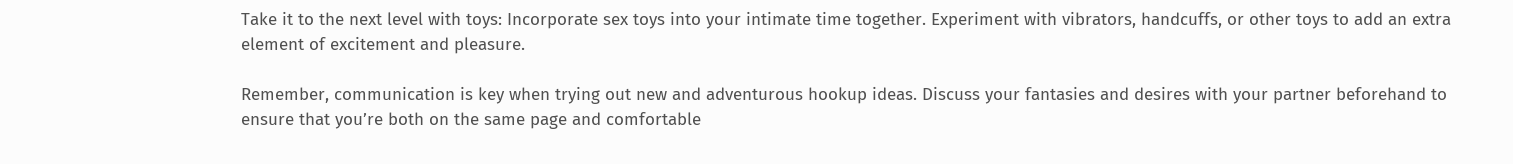Take it to the next level with toys: Incorporate sex toys into your intimate time together. Experiment with vibrators, handcuffs, or other toys to add an extra element of excitement and pleasure.

Remember, communication is key when trying out new and adventurous hookup ideas. Discuss your fantasies and desires with your partner beforehand to ensure that you’re both on the same page and comfortable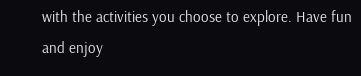with the activities you choose to explore. Have fun and enjoy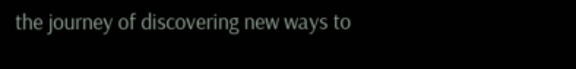the journey of discovering new ways to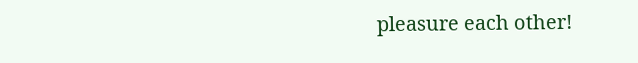pleasure each other!